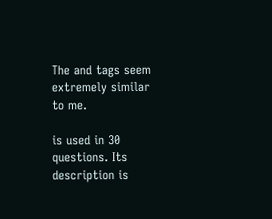The and tags seem extremely similar to me.

is used in 30 questions. Its description is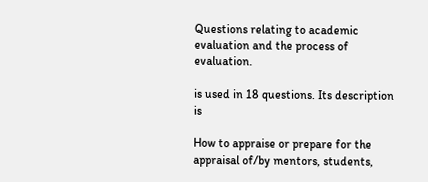Questions relating to academic evaluation and the process of evaluation.

is used in 18 questions. Its description is

How to appraise or prepare for the appraisal of/by mentors, students,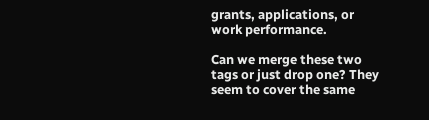grants, applications, or work performance.

Can we merge these two tags or just drop one? They seem to cover the same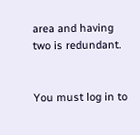area and having two is redundant.


You must log in to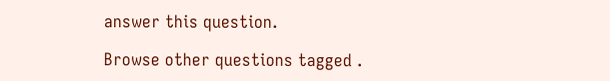answer this question.

Browse other questions tagged .